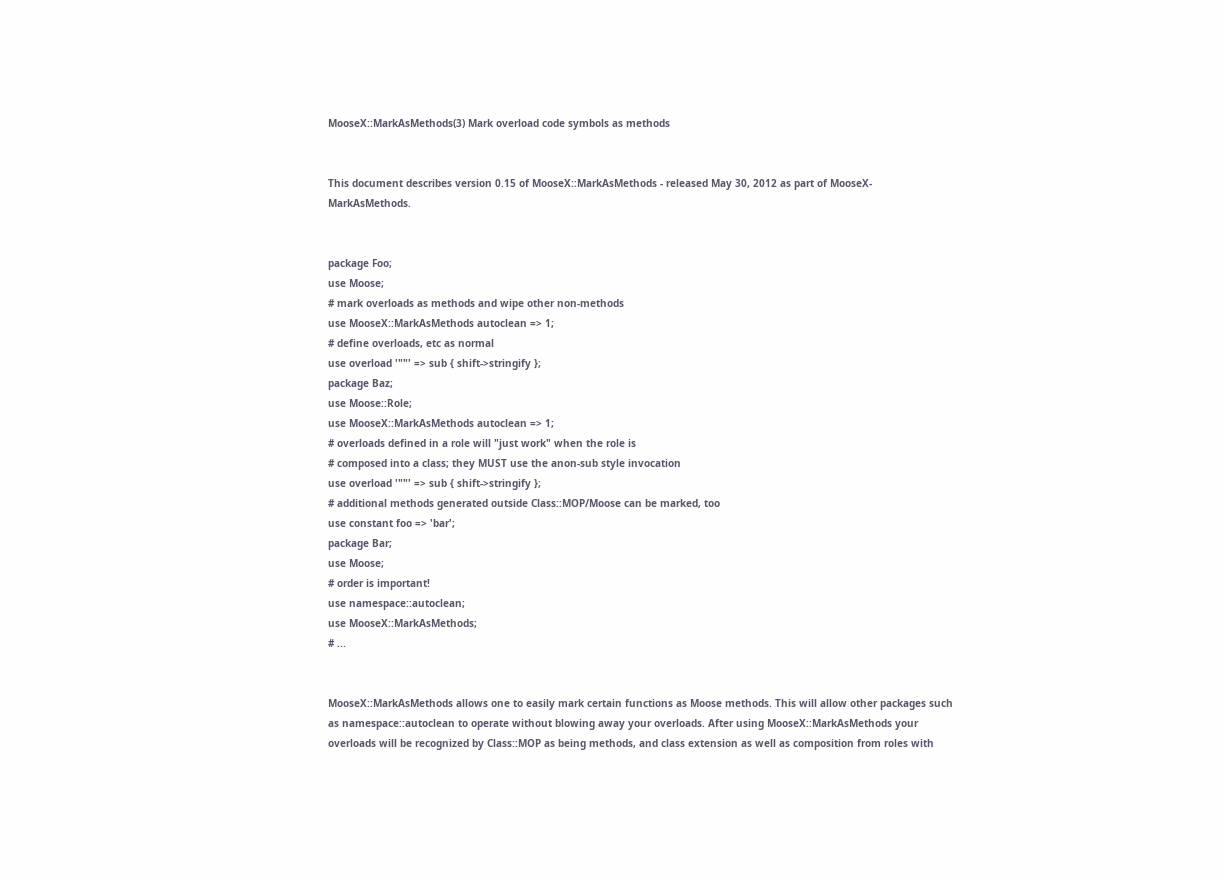MooseX::MarkAsMethods(3) Mark overload code symbols as methods


This document describes version 0.15 of MooseX::MarkAsMethods - released May 30, 2012 as part of MooseX-MarkAsMethods.


package Foo;
use Moose;
# mark overloads as methods and wipe other non-methods
use MooseX::MarkAsMethods autoclean => 1;
# define overloads, etc as normal
use overload '""' => sub { shift->stringify };
package Baz;
use Moose::Role;
use MooseX::MarkAsMethods autoclean => 1;
# overloads defined in a role will "just work" when the role is
# composed into a class; they MUST use the anon-sub style invocation
use overload '""' => sub { shift->stringify };
# additional methods generated outside Class::MOP/Moose can be marked, too
use constant foo => 'bar';
package Bar;
use Moose;
# order is important!
use namespace::autoclean;
use MooseX::MarkAsMethods;
# ...


MooseX::MarkAsMethods allows one to easily mark certain functions as Moose methods. This will allow other packages such as namespace::autoclean to operate without blowing away your overloads. After using MooseX::MarkAsMethods your overloads will be recognized by Class::MOP as being methods, and class extension as well as composition from roles with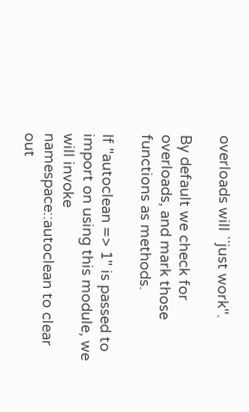overloads will ``just work''.

By default we check for overloads, and mark those functions as methods.

If "autoclean => 1" is passed to import on using this module, we will invoke namespace::autoclean to clear out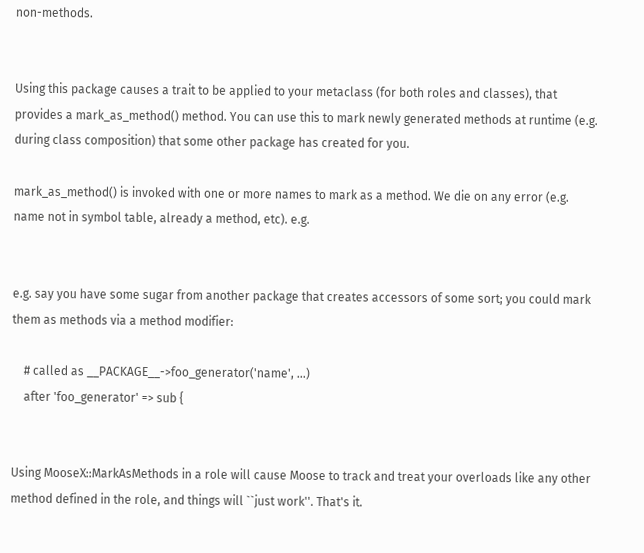non-methods.


Using this package causes a trait to be applied to your metaclass (for both roles and classes), that provides a mark_as_method() method. You can use this to mark newly generated methods at runtime (e.g. during class composition) that some other package has created for you.

mark_as_method() is invoked with one or more names to mark as a method. We die on any error (e.g. name not in symbol table, already a method, etc). e.g.


e.g. say you have some sugar from another package that creates accessors of some sort; you could mark them as methods via a method modifier:

    # called as __PACKAGE__->foo_generator('name', ...)
    after 'foo_generator' => sub {


Using MooseX::MarkAsMethods in a role will cause Moose to track and treat your overloads like any other method defined in the role, and things will ``just work''. That's it.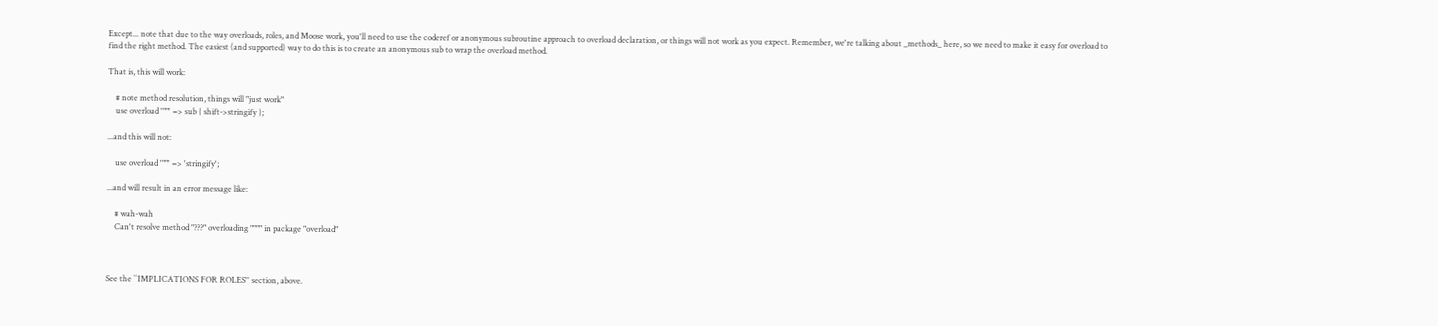Except... note that due to the way overloads, roles, and Moose work, you'll need to use the coderef or anonymous subroutine approach to overload declaration, or things will not work as you expect. Remember, we're talking about _methods_ here, so we need to make it easy for overload to find the right method. The easiest (and supported) way to do this is to create an anonymous sub to wrap the overload method.

That is, this will work:

    # note method resolution, things will "just work"
    use overload '""' => sub { shift->stringify };

...and this will not:

    use overload '""' => 'stringify';

...and will result in an error message like:

    # wah-wah
    Can't resolve method "???" overloading """" in package "overload"



See the ``IMPLICATIONS FOR ROLES'' section, above.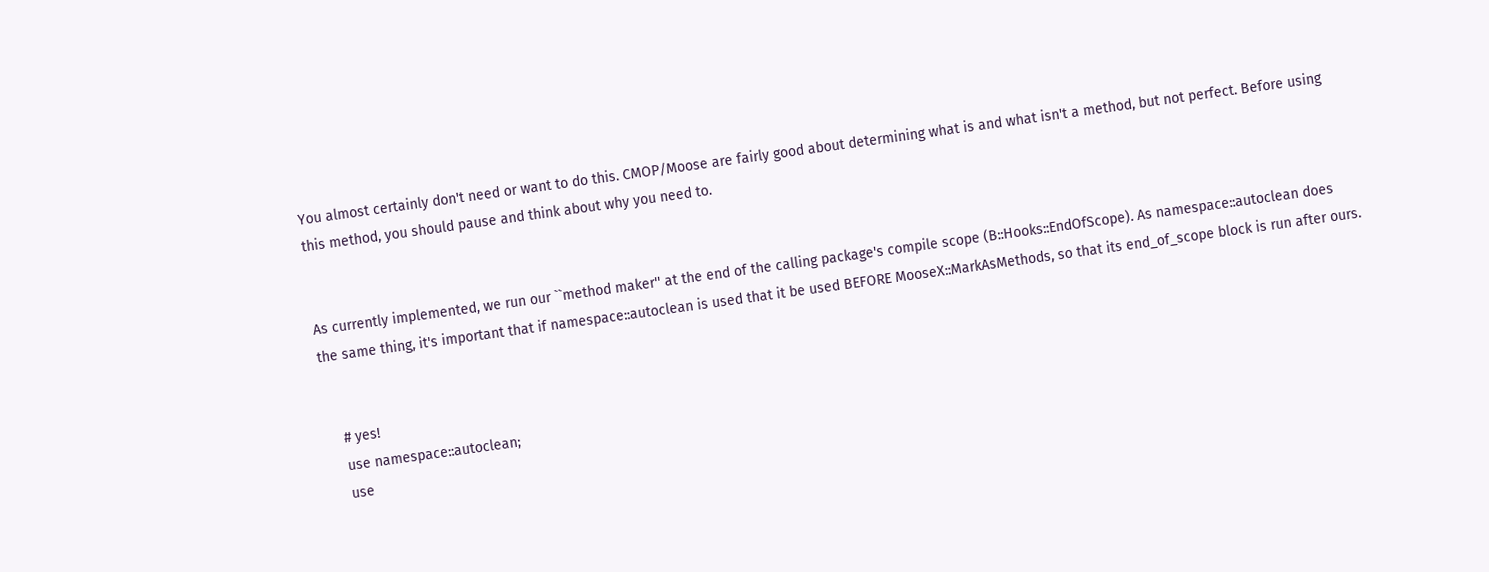You almost certainly don't need or want to do this. CMOP/Moose are fairly good about determining what is and what isn't a method, but not perfect. Before using this method, you should pause and think about why you need to.


As currently implemented, we run our ``method maker'' at the end of the calling package's compile scope (B::Hooks::EndOfScope). As namespace::autoclean does the same thing, it's important that if namespace::autoclean is used that it be used BEFORE MooseX::MarkAsMethods, so that its end_of_scope block is run after ours.


    # yes!
    use namespace::autoclean;
    use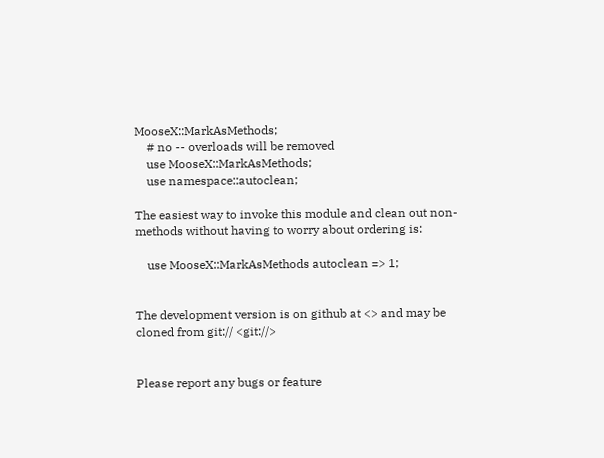MooseX::MarkAsMethods;
    # no -- overloads will be removed
    use MooseX::MarkAsMethods;
    use namespace::autoclean;

The easiest way to invoke this module and clean out non-methods without having to worry about ordering is:

    use MooseX::MarkAsMethods autoclean => 1;


The development version is on github at <> and may be cloned from git:// <git://>


Please report any bugs or feature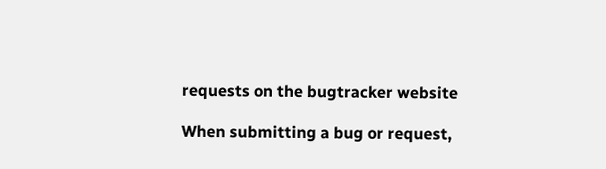requests on the bugtracker website

When submitting a bug or request,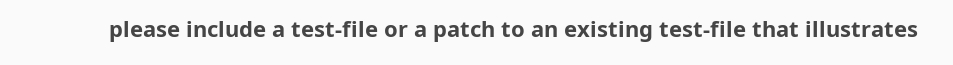please include a test-file or a patch to an existing test-file that illustrates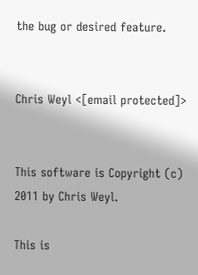the bug or desired feature.


Chris Weyl <[email protected]>


This software is Copyright (c) 2011 by Chris Weyl.

This is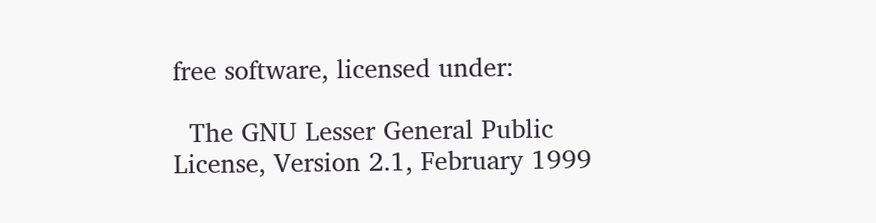free software, licensed under:

  The GNU Lesser General Public License, Version 2.1, February 1999